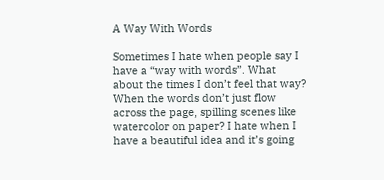A Way With Words

Sometimes I hate when people say I have a “way with words”. What about the times I don’t feel that way? When the words don’t just flow across the page, spilling scenes like watercolor on paper? I hate when I have a beautiful idea and it’s going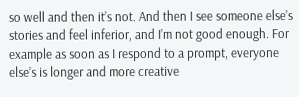so well and then it’s not. And then I see someone else’s stories and feel inferior, and I’m not good enough. For example as soon as I respond to a prompt, everyone else’s is longer and more creative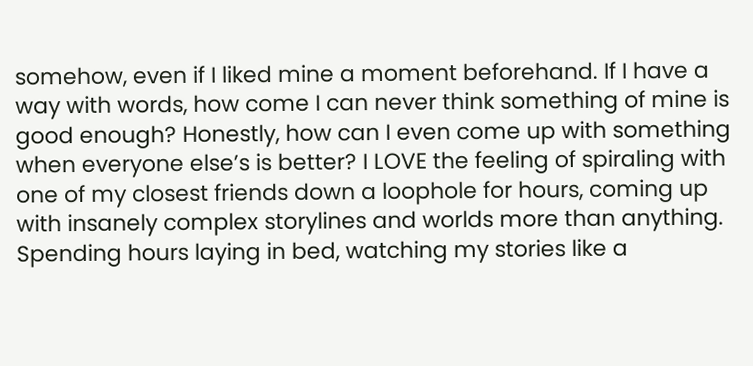somehow, even if I liked mine a moment beforehand. If I have a way with words, how come I can never think something of mine is good enough? Honestly, how can I even come up with something when everyone else’s is better? I LOVE the feeling of spiraling with one of my closest friends down a loophole for hours, coming up with insanely complex storylines and worlds more than anything. Spending hours laying in bed, watching my stories like a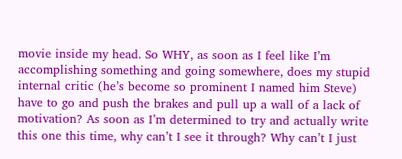movie inside my head. So WHY, as soon as I feel like I’m accomplishing something and going somewhere, does my stupid internal critic (he’s become so prominent I named him Steve) have to go and push the brakes and pull up a wall of a lack of motivation? As soon as I’m determined to try and actually write this one this time, why can’t I see it through? Why can’t I just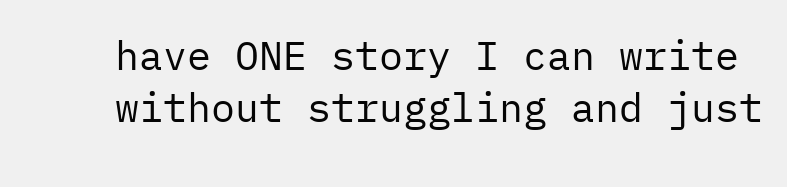have ONE story I can write without struggling and just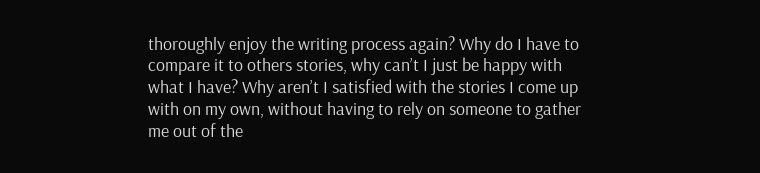thoroughly enjoy the writing process again? Why do I have to compare it to others stories, why can’t I just be happy with what I have? Why aren’t I satisfied with the stories I come up with on my own, without having to rely on someone to gather me out of the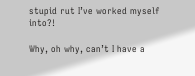stupid rut I’ve worked myself into?!

Why, oh why, can’t I have a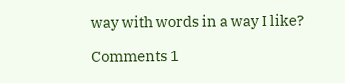way with words in a way I like?

Comments 1